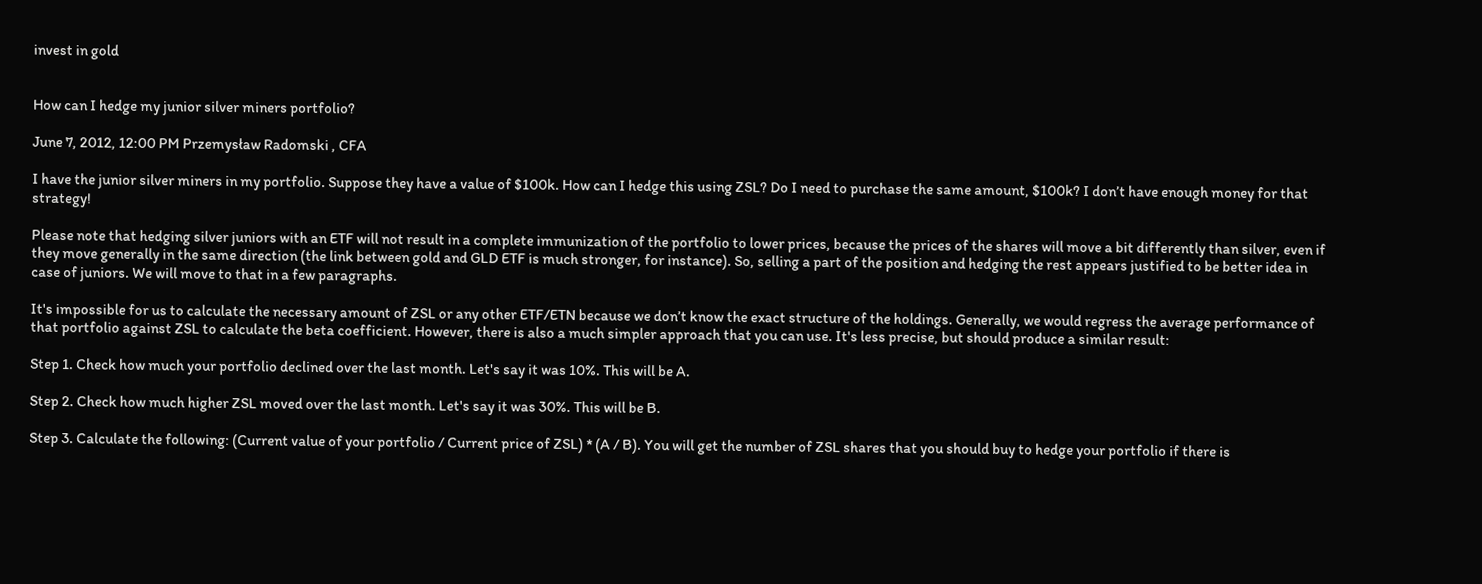invest in gold


How can I hedge my junior silver miners portfolio?

June 7, 2012, 12:00 PM Przemysław Radomski , CFA

I have the junior silver miners in my portfolio. Suppose they have a value of $100k. How can I hedge this using ZSL? Do I need to purchase the same amount, $100k? I don’t have enough money for that strategy!

Please note that hedging silver juniors with an ETF will not result in a complete immunization of the portfolio to lower prices, because the prices of the shares will move a bit differently than silver, even if they move generally in the same direction (the link between gold and GLD ETF is much stronger, for instance). So, selling a part of the position and hedging the rest appears justified to be better idea in case of juniors. We will move to that in a few paragraphs.

It's impossible for us to calculate the necessary amount of ZSL or any other ETF/ETN because we don’t know the exact structure of the holdings. Generally, we would regress the average performance of that portfolio against ZSL to calculate the beta coefficient. However, there is also a much simpler approach that you can use. It's less precise, but should produce a similar result:

Step 1. Check how much your portfolio declined over the last month. Let's say it was 10%. This will be A.

Step 2. Check how much higher ZSL moved over the last month. Let's say it was 30%. This will be B.

Step 3. Calculate the following: (Current value of your portfolio / Current price of ZSL) * (A / B). You will get the number of ZSL shares that you should buy to hedge your portfolio if there is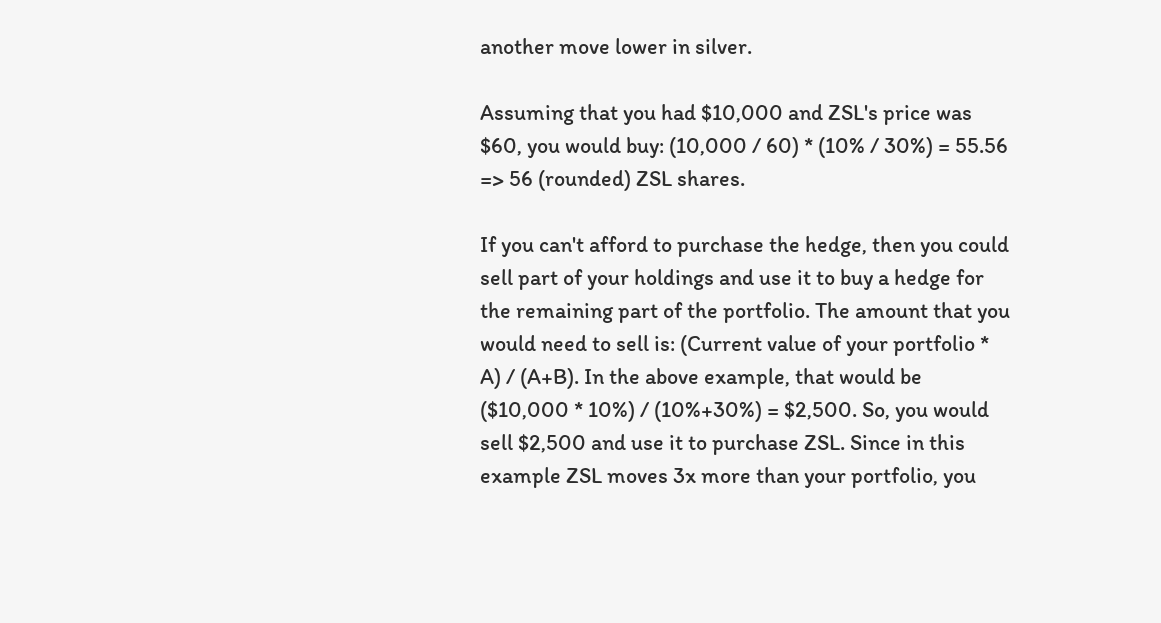another move lower in silver.

Assuming that you had $10,000 and ZSL's price was $60, you would buy: (10,000 / 60) * (10% / 30%) = 55.56 => 56 (rounded) ZSL shares.

If you can't afford to purchase the hedge, then you could sell part of your holdings and use it to buy a hedge for the remaining part of the portfolio. The amount that you would need to sell is: (Current value of your portfolio * A) / (A+B). In the above example, that would be ($10,000 * 10%) / (10%+30%) = $2,500. So, you would sell $2,500 and use it to purchase ZSL. Since in this example ZSL moves 3x more than your portfolio, you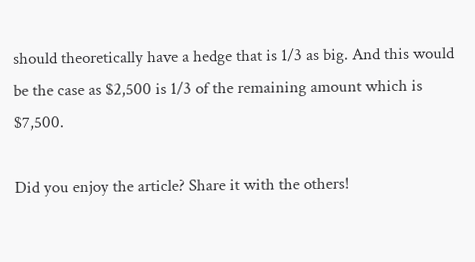should theoretically have a hedge that is 1/3 as big. And this would be the case as $2,500 is 1/3 of the remaining amount which is $7,500.

Did you enjoy the article? Share it with the others!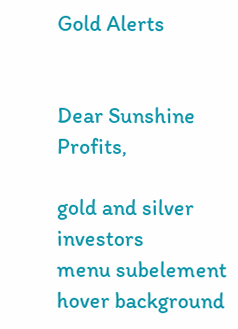Gold Alerts


Dear Sunshine Profits,

gold and silver investors
menu subelement hover background